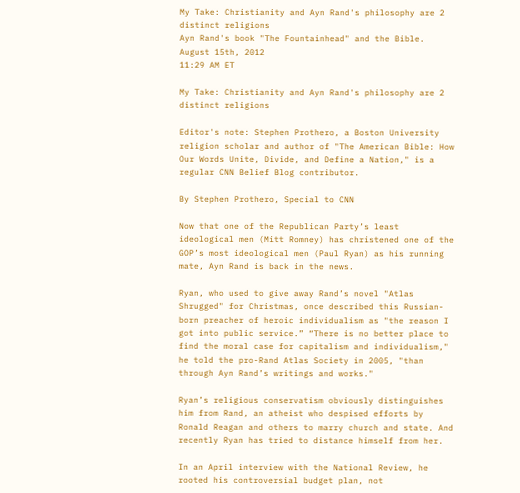My Take: Christianity and Ayn Rand's philosophy are 2 distinct religions
Ayn Rand's book "The Fountainhead" and the Bible.
August 15th, 2012
11:29 AM ET

My Take: Christianity and Ayn Rand's philosophy are 2 distinct religions

Editor's note: Stephen Prothero, a Boston University religion scholar and author of "The American Bible: How Our Words Unite, Divide, and Define a Nation," is a regular CNN Belief Blog contributor.

By Stephen Prothero, Special to CNN

Now that one of the Republican Party’s least ideological men (Mitt Romney) has christened one of the GOP’s most ideological men (Paul Ryan) as his running mate, Ayn Rand is back in the news.

Ryan, who used to give away Rand’s novel "Atlas Shrugged" for Christmas, once described this Russian-born preacher of heroic individualism as "the reason I got into public service.” “There is no better place to find the moral case for capitalism and individualism," he told the pro-Rand Atlas Society in 2005, "than through Ayn Rand’s writings and works."

Ryan’s religious conservatism obviously distinguishes him from Rand, an atheist who despised efforts by Ronald Reagan and others to marry church and state. And recently Ryan has tried to distance himself from her.

In an April interview with the National Review, he rooted his controversial budget plan, not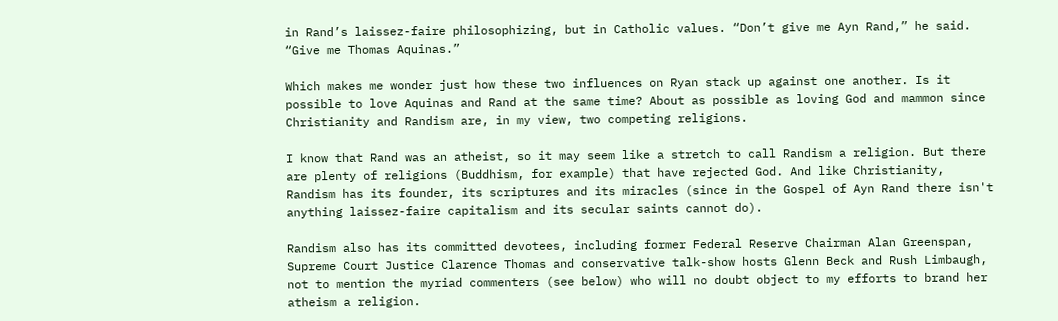in Rand’s laissez-faire philosophizing, but in Catholic values. “Don’t give me Ayn Rand,” he said. “Give me Thomas Aquinas.”

Which makes me wonder just how these two influences on Ryan stack up against one another. Is it possible to love Aquinas and Rand at the same time? About as possible as loving God and mammon since Christianity and Randism are, in my view, two competing religions.

I know that Rand was an atheist, so it may seem like a stretch to call Randism a religion. But there are plenty of religions (Buddhism, for example) that have rejected God. And like Christianity, Randism has its founder, its scriptures and its miracles (since in the Gospel of Ayn Rand there isn't anything laissez-faire capitalism and its secular saints cannot do).

Randism also has its committed devotees, including former Federal Reserve Chairman Alan Greenspan, Supreme Court Justice Clarence Thomas and conservative talk-show hosts Glenn Beck and Rush Limbaugh, not to mention the myriad commenters (see below) who will no doubt object to my efforts to brand her atheism a religion.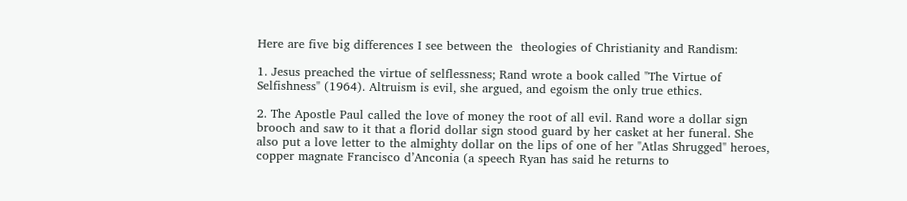Here are five big differences I see between the  theologies of Christianity and Randism:

1. Jesus preached the virtue of selflessness; Rand wrote a book called "The Virtue of Selfishness" (1964). Altruism is evil, she argued, and egoism the only true ethics.

2. The Apostle Paul called the love of money the root of all evil. Rand wore a dollar sign brooch and saw to it that a florid dollar sign stood guard by her casket at her funeral. She also put a love letter to the almighty dollar on the lips of one of her "Atlas Shrugged" heroes, copper magnate Francisco d’Anconia (a speech Ryan has said he returns to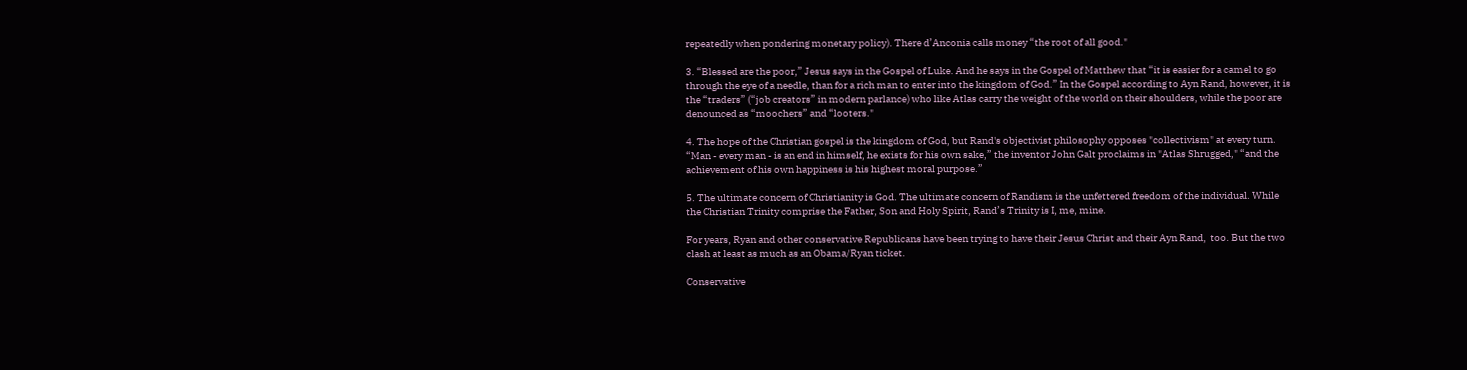repeatedly when pondering monetary policy). There d’Anconia calls money “the root of all good."

3. “Blessed are the poor,” Jesus says in the Gospel of Luke. And he says in the Gospel of Matthew that “it is easier for a camel to go through the eye of a needle, than for a rich man to enter into the kingdom of God.” In the Gospel according to Ayn Rand, however, it is the “traders” (“job creators” in modern parlance) who like Atlas carry the weight of the world on their shoulders, while the poor are denounced as “moochers” and “looters."

4. The hope of the Christian gospel is the kingdom of God, but Rand's objectivist philosophy opposes "collectivism" at every turn. “Man - every man - is an end in himself, he exists for his own sake,” the inventor John Galt proclaims in "Atlas Shrugged," “and the achievement of his own happiness is his highest moral purpose.”

5. The ultimate concern of Christianity is God. The ultimate concern of Randism is the unfettered freedom of the individual. While the Christian Trinity comprise the Father, Son and Holy Spirit, Rand’s Trinity is I, me, mine.

For years, Ryan and other conservative Republicans have been trying to have their Jesus Christ and their Ayn Rand,  too. But the two clash at least as much as an Obama/Ryan ticket.

Conservative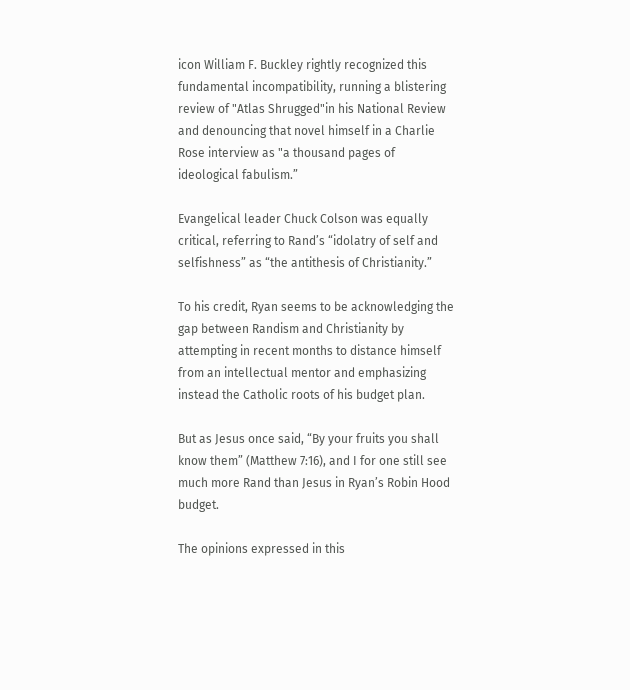icon William F. Buckley rightly recognized this fundamental incompatibility, running a blistering review of "Atlas Shrugged"in his National Review and denouncing that novel himself in a Charlie Rose interview as "a thousand pages of ideological fabulism.”

Evangelical leader Chuck Colson was equally critical, referring to Rand’s “idolatry of self and selfishness” as “the antithesis of Christianity.”

To his credit, Ryan seems to be acknowledging the gap between Randism and Christianity by attempting in recent months to distance himself from an intellectual mentor and emphasizing instead the Catholic roots of his budget plan.

But as Jesus once said, “By your fruits you shall know them” (Matthew 7:16), and I for one still see much more Rand than Jesus in Ryan’s Robin Hood budget.

The opinions expressed in this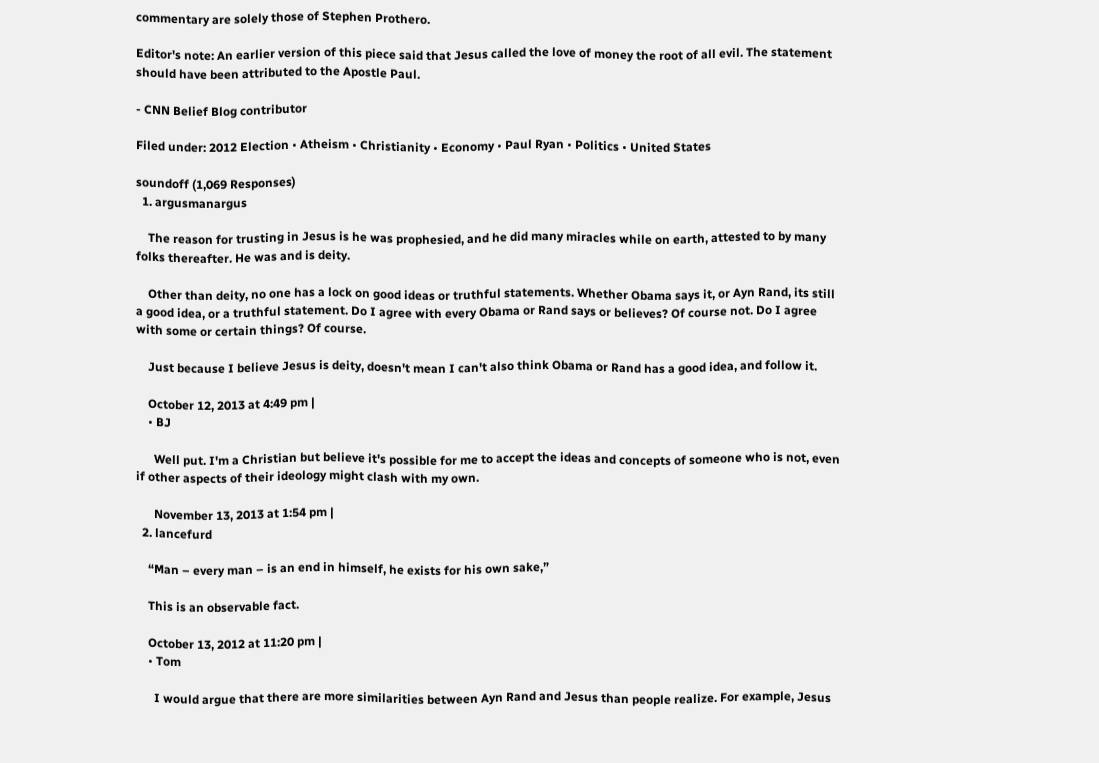commentary are solely those of Stephen Prothero.

Editor's note: An earlier version of this piece said that Jesus called the love of money the root of all evil. The statement should have been attributed to the Apostle Paul.

- CNN Belief Blog contributor

Filed under: 2012 Election • Atheism • Christianity • Economy • Paul Ryan • Politics • United States

soundoff (1,069 Responses)
  1. argusmanargus

    The reason for trusting in Jesus is he was prophesied, and he did many miracles while on earth, attested to by many folks thereafter. He was and is deity.

    Other than deity, no one has a lock on good ideas or truthful statements. Whether Obama says it, or Ayn Rand, its still a good idea, or a truthful statement. Do I agree with every Obama or Rand says or believes? Of course not. Do I agree with some or certain things? Of course.

    Just because I believe Jesus is deity, doesn't mean I can't also think Obama or Rand has a good idea, and follow it.

    October 12, 2013 at 4:49 pm |
    • BJ

      Well put. I'm a Christian but believe it's possible for me to accept the ideas and concepts of someone who is not, even if other aspects of their ideology might clash with my own.

      November 13, 2013 at 1:54 pm |
  2. lancefurd

    “Man – every man – is an end in himself, he exists for his own sake,”

    This is an observable fact.

    October 13, 2012 at 11:20 pm |
    • Tom

      I would argue that there are more similarities between Ayn Rand and Jesus than people realize. For example, Jesus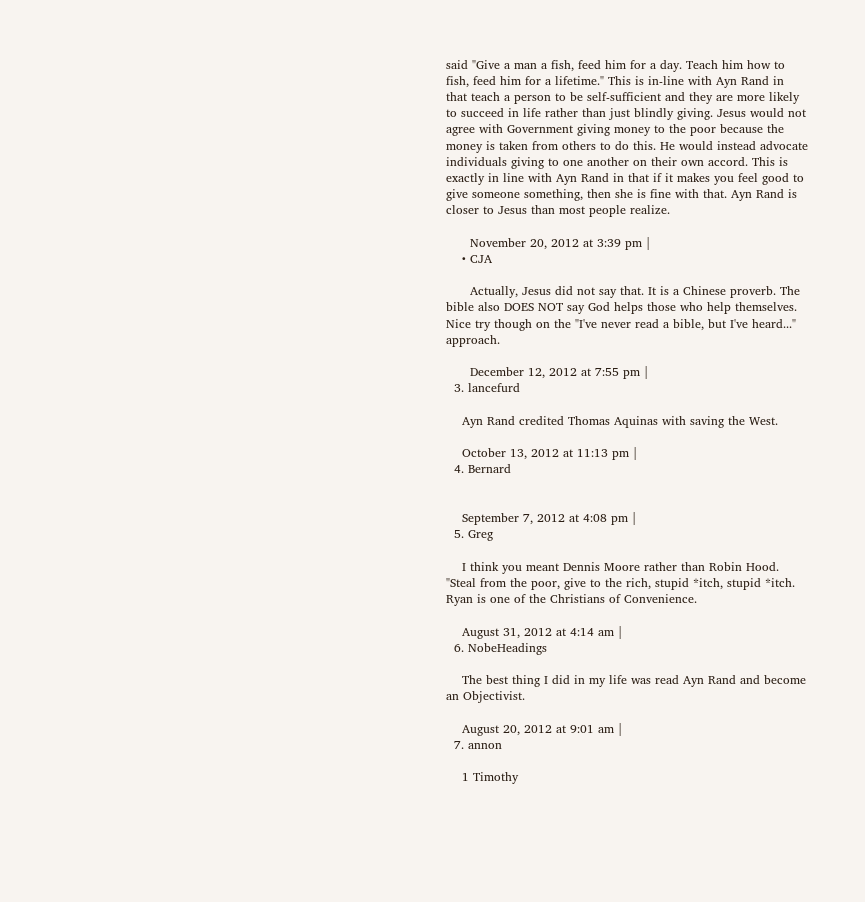said "Give a man a fish, feed him for a day. Teach him how to fish, feed him for a lifetime." This is in-line with Ayn Rand in that teach a person to be self-sufficient and they are more likely to succeed in life rather than just blindly giving. Jesus would not agree with Government giving money to the poor because the money is taken from others to do this. He would instead advocate individuals giving to one another on their own accord. This is exactly in line with Ayn Rand in that if it makes you feel good to give someone something, then she is fine with that. Ayn Rand is closer to Jesus than most people realize.

      November 20, 2012 at 3:39 pm |
    • CJA

      Actually, Jesus did not say that. It is a Chinese proverb. The bible also DOES NOT say God helps those who help themselves. Nice try though on the "I've never read a bible, but I've heard..." approach.

      December 12, 2012 at 7:55 pm |
  3. lancefurd

    Ayn Rand credited Thomas Aquinas with saving the West.

    October 13, 2012 at 11:13 pm |
  4. Bernard


    September 7, 2012 at 4:08 pm |
  5. Greg

    I think you meant Dennis Moore rather than Robin Hood. "Steal from the poor, give to the rich, stupid *itch, stupid *itch. Ryan is one of the Christians of Convenience.

    August 31, 2012 at 4:14 am |
  6. NobeHeadings

    The best thing I did in my life was read Ayn Rand and become an Objectivist.

    August 20, 2012 at 9:01 am |
  7. annon

    1 Timothy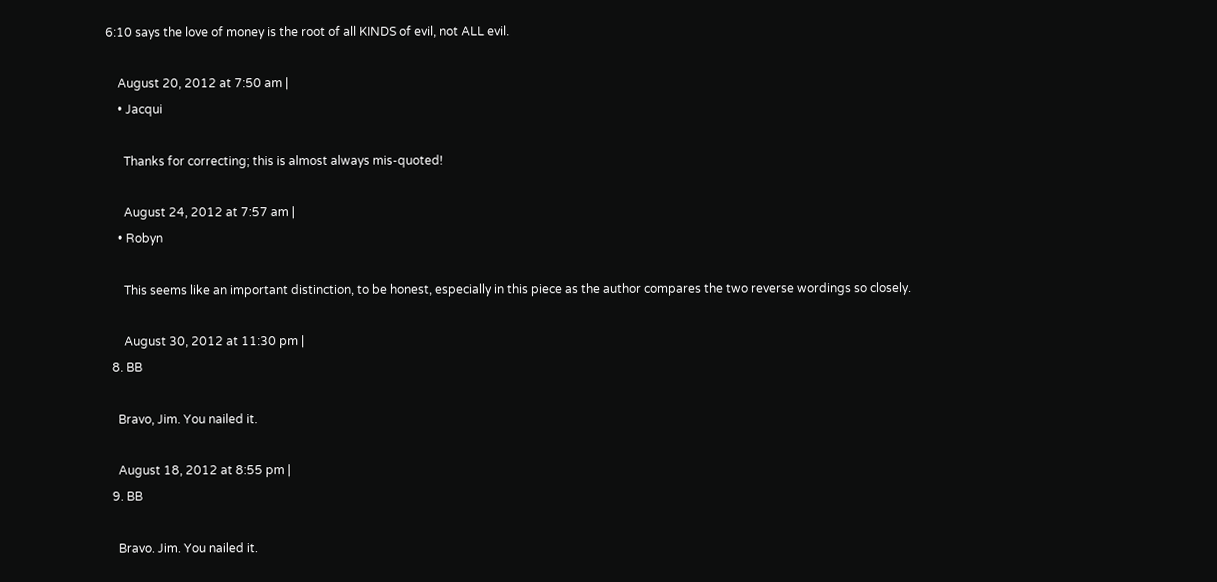6:10 says the love of money is the root of all KINDS of evil, not ALL evil.

    August 20, 2012 at 7:50 am |
    • Jacqui

      Thanks for correcting; this is almost always mis-quoted!

      August 24, 2012 at 7:57 am |
    • Robyn

      This seems like an important distinction, to be honest, especially in this piece as the author compares the two reverse wordings so closely.

      August 30, 2012 at 11:30 pm |
  8. BB

    Bravo, Jim. You nailed it.

    August 18, 2012 at 8:55 pm |
  9. BB

    Bravo. Jim. You nailed it.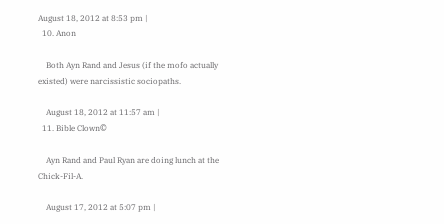August 18, 2012 at 8:53 pm |
  10. Anon

    Both Ayn Rand and Jesus (if the mofo actually existed) were narcissistic sociopaths.

    August 18, 2012 at 11:57 am |
  11. Bible Clown©

    Ayn Rand and Paul Ryan are doing lunch at the Chick-Fil-A.

    August 17, 2012 at 5:07 pm |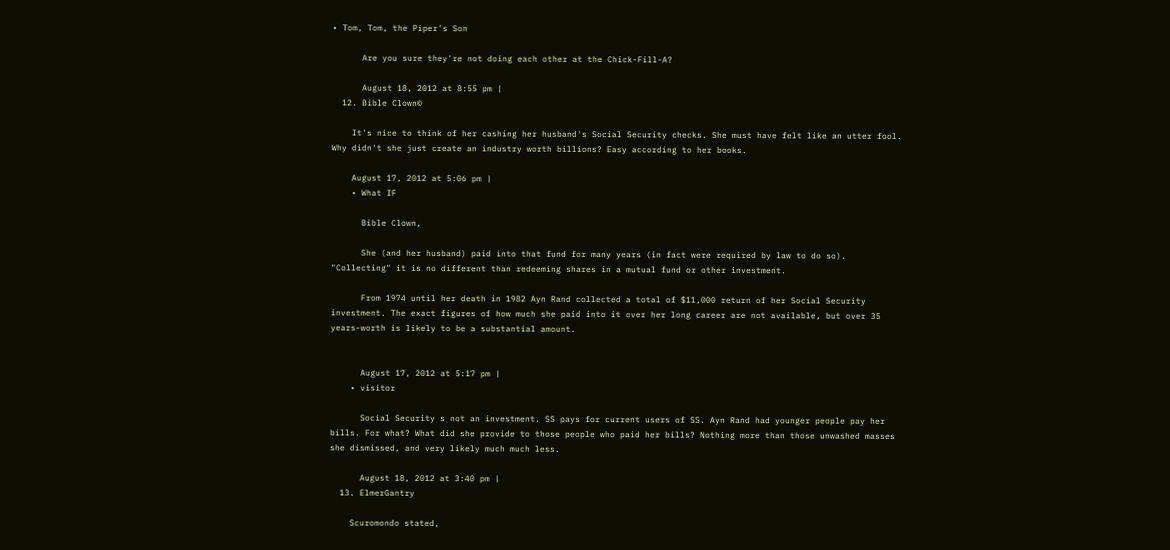• Tom, Tom, the Piper's Son

      Are you sure they're not doing each other at the Chick-Fill-A?

      August 18, 2012 at 8:55 pm |
  12. Bible Clown©

    It's nice to think of her cashing her husband's Social Security checks. She must have felt like an utter fool. Why didn't she just create an industry worth billions? Easy according to her books.

    August 17, 2012 at 5:06 pm |
    • What IF

      Bible Clown,

      She (and her husband) paid into that fund for many years (in fact were required by law to do so). "Collecting" it is no different than redeeming shares in a mutual fund or other investment.

      From 1974 until her death in 1982 Ayn Rand collected a total of $11,000 return of her Social Security investment. The exact figures of how much she paid into it over her long career are not available, but over 35 years-worth is likely to be a substantial amount.


      August 17, 2012 at 5:17 pm |
    • visitor

      Social Security s not an investment. SS pays for current users of SS. Ayn Rand had younger people pay her bills. For what? What did she provide to those people who paid her bills? Nothing more than those unwashed masses she dismissed, and very likely much much less.

      August 18, 2012 at 3:40 pm |
  13. ElmerGantry

    Scuromondo stated,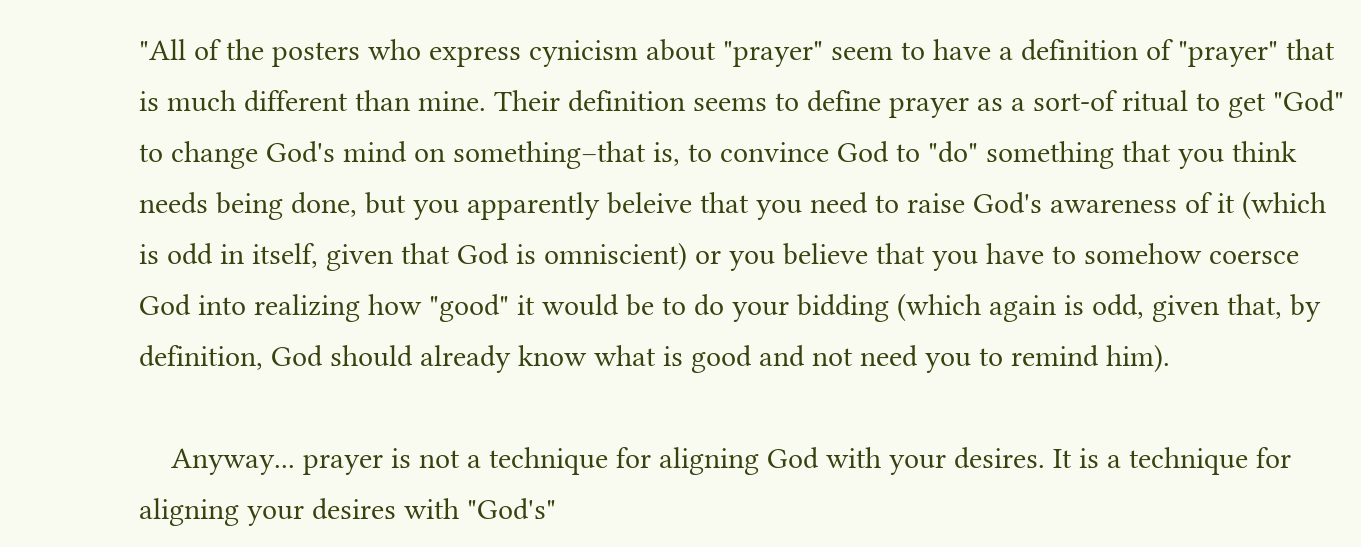"All of the posters who express cynicism about "prayer" seem to have a definition of "prayer" that is much different than mine. Their definition seems to define prayer as a sort-of ritual to get "God" to change God's mind on something–that is, to convince God to "do" something that you think needs being done, but you apparently beleive that you need to raise God's awareness of it (which is odd in itself, given that God is omniscient) or you believe that you have to somehow coersce God into realizing how "good" it would be to do your bidding (which again is odd, given that, by definition, God should already know what is good and not need you to remind him).

    Anyway... prayer is not a technique for aligning God with your desires. It is a technique for aligning your desires with "God's"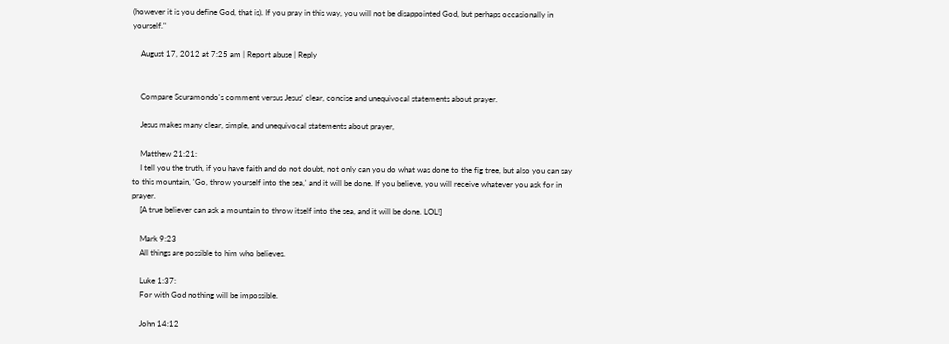(however it is you define God, that is). If you pray in this way, you will not be disappointed God, but perhaps occasionally in yourself."

    August 17, 2012 at 7:25 am | Report abuse | Reply


    Compare Scuramondo's comment versus Jesus' clear, concise and unequivocal statements about prayer.

    Jesus makes many clear, simple, and unequivocal statements about prayer,

    Matthew 21:21:
    I tell you the truth, if you have faith and do not doubt, not only can you do what was done to the fig tree, but also you can say to this mountain, 'Go, throw yourself into the sea,' and it will be done. If you believe, you will receive whatever you ask for in prayer.
    [A true believer can ask a mountain to throw itself into the sea, and it will be done. LOL!]

    Mark 9:23
    All things are possible to him who believes.

    Luke 1:37:
    For with God nothing will be impossible.

    John 14:12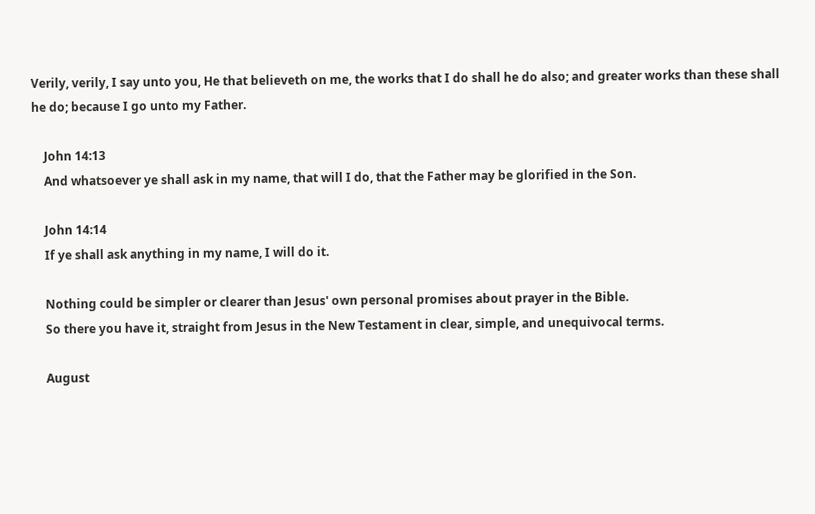Verily, verily, I say unto you, He that believeth on me, the works that I do shall he do also; and greater works than these shall he do; because I go unto my Father.

    John 14:13
    And whatsoever ye shall ask in my name, that will I do, that the Father may be glorified in the Son.

    John 14:14
    If ye shall ask anything in my name, I will do it.

    Nothing could be simpler or clearer than Jesus' own personal promises about prayer in the Bible.
    So there you have it, straight from Jesus in the New Testament in clear, simple, and unequivocal terms.

    August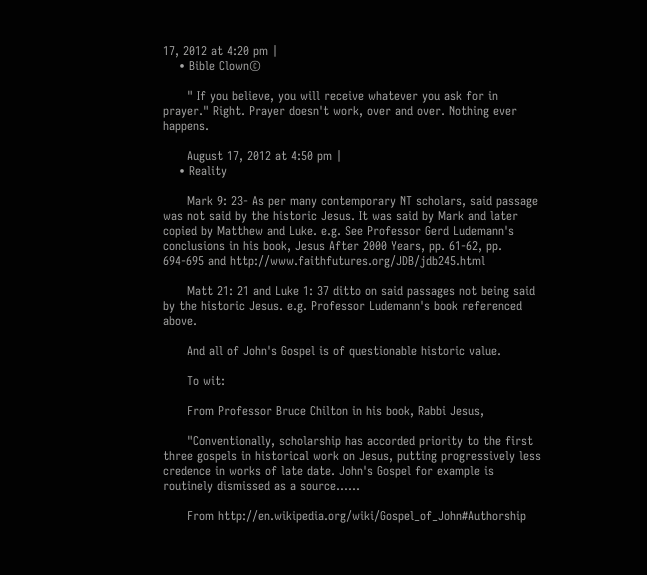17, 2012 at 4:20 pm |
    • Bible Clown©

      " If you believe, you will receive whatever you ask for in prayer." Right. Prayer doesn't work, over and over. Nothing ever happens.

      August 17, 2012 at 4:50 pm |
    • Reality

      Mark 9: 23- As per many contemporary NT scholars, said passage was not said by the historic Jesus. It was said by Mark and later copied by Matthew and Luke. e.g. See Professor Gerd Ludemann's conclusions in his book, Jesus After 2000 Years, pp. 61-62, pp. 694-695 and http://www.faithfutures.org/JDB/jdb245.html

      Matt 21: 21 and Luke 1: 37 ditto on said passages not being said by the historic Jesus. e.g. Professor Ludemann's book referenced above.

      And all of John's Gospel is of questionable historic value.

      To wit:

      From Professor Bruce Chilton in his book, Rabbi Jesus,

      "Conventionally, scholarship has accorded priority to the first three gospels in historical work on Jesus, putting progressively less credence in works of late date. John's Gospel for example is routinely dismissed as a source......

      From http://en.wikipedia.org/wiki/Gospel_of_John#Authorship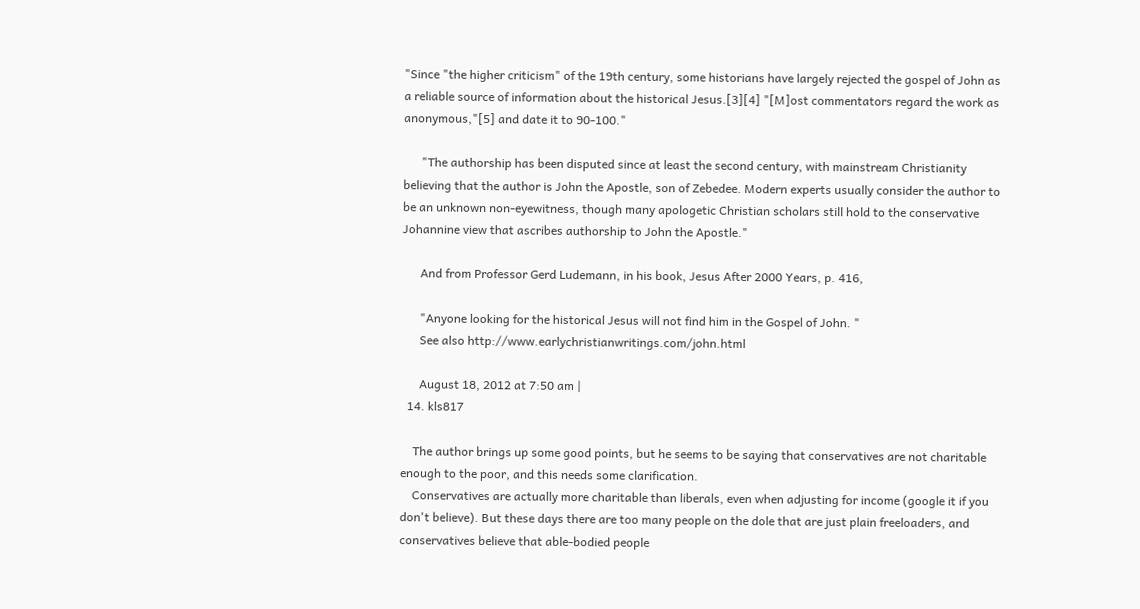"Since "the higher criticism" of the 19th century, some historians have largely rejected the gospel of John as a reliable source of information about the historical Jesus.[3][4] "[M]ost commentators regard the work as anonymous,"[5] and date it to 90-100."

      "The authorship has been disputed since at least the second century, with mainstream Christianity believing that the author is John the Apostle, son of Zebedee. Modern experts usually consider the author to be an unknown non-eyewitness, though many apologetic Christian scholars still hold to the conservative Johannine view that ascribes authorship to John the Apostle."

      And from Professor Gerd Ludemann, in his book, Jesus After 2000 Years, p. 416,

      "Anyone looking for the historical Jesus will not find him in the Gospel of John. "
      See also http://www.earlychristianwritings.com/john.html

      August 18, 2012 at 7:50 am |
  14. kls817

    The author brings up some good points, but he seems to be saying that conservatives are not charitable enough to the poor, and this needs some clarification.
    Conservatives are actually more charitable than liberals, even when adjusting for income (google it if you don't believe). But these days there are too many people on the dole that are just plain freeloaders, and conservatives believe that able-bodied people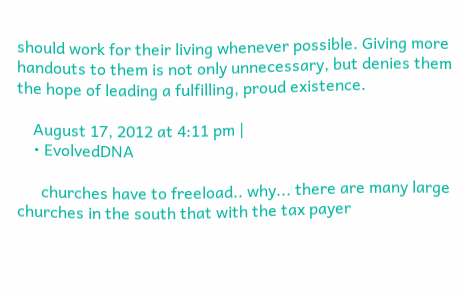should work for their living whenever possible. Giving more handouts to them is not only unnecessary, but denies them the hope of leading a fulfilling, proud existence.

    August 17, 2012 at 4:11 pm |
    • EvolvedDNA

      churches have to freeload.. why... there are many large churches in the south that with the tax payer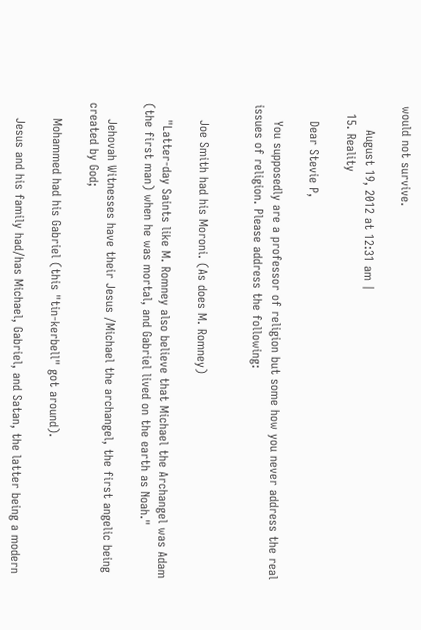would not survive.

      August 19, 2012 at 12:31 am |
  15. Reality

    Dear Stevie P,

    You supposedly are a professor of religion but some how you never address the real issues of religion. Please address the following:


    Joe Smith had his Moroni. (As does M. Romney)

    "Latter-day Saints like M. Romney also believe that Michael the Archangel was Adam (the first man) when he was mortal, and Gabriel lived on the earth as Noah."

    Jehovah Witnesses have their Jesus /Michael the archangel, the first angelic being created by God;

    Mohammed had his Gabriel (this "tin-kerbell" got around).

    Jesus and his family had/has Michael, Gabriel, and Satan, the latter being a modern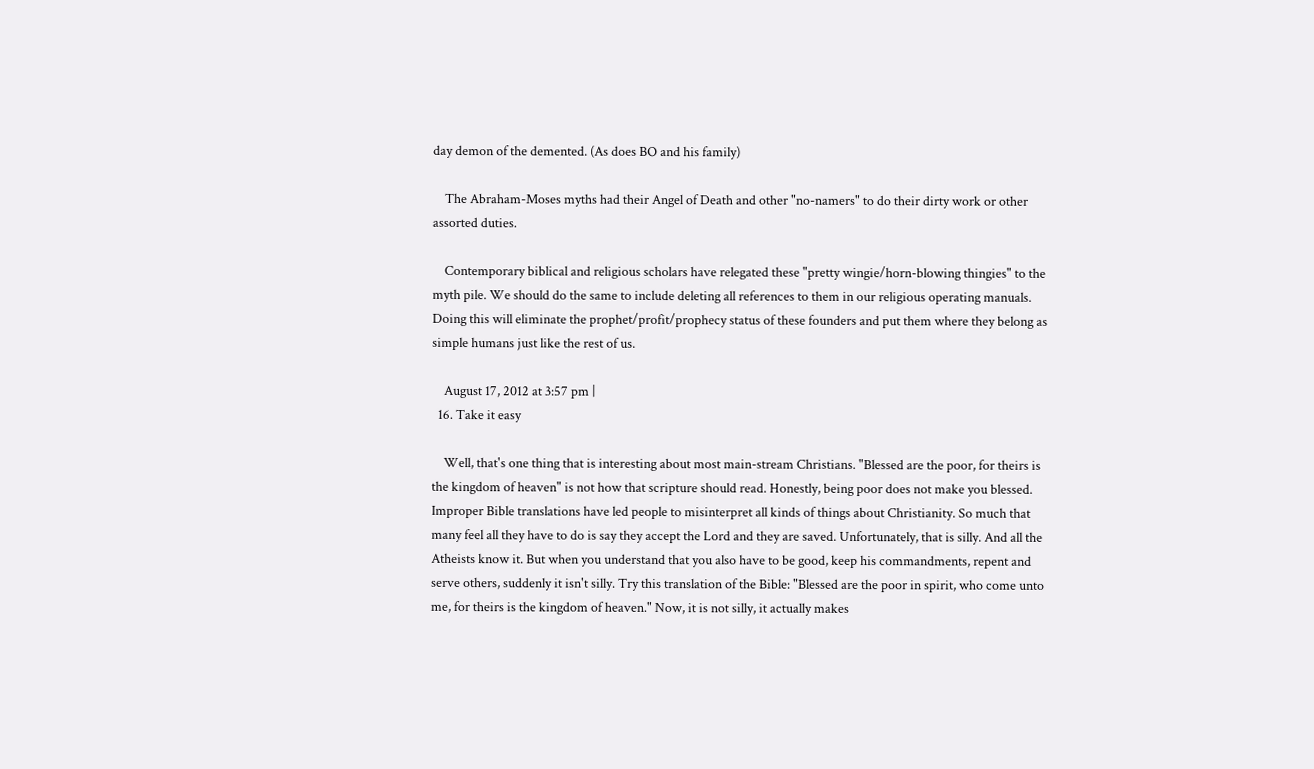day demon of the demented. (As does BO and his family)

    The Abraham-Moses myths had their Angel of Death and other "no-namers" to do their dirty work or other assorted duties.

    Contemporary biblical and religious scholars have relegated these "pretty wingie/horn-blowing thingies" to the myth pile. We should do the same to include deleting all references to them in our religious operating manuals. Doing this will eliminate the prophet/profit/prophecy status of these founders and put them where they belong as simple humans just like the rest of us.

    August 17, 2012 at 3:57 pm |
  16. Take it easy

    Well, that's one thing that is interesting about most main-stream Christians. "Blessed are the poor, for theirs is the kingdom of heaven" is not how that scripture should read. Honestly, being poor does not make you blessed. Improper Bible translations have led people to misinterpret all kinds of things about Christianity. So much that many feel all they have to do is say they accept the Lord and they are saved. Unfortunately, that is silly. And all the Atheists know it. But when you understand that you also have to be good, keep his commandments, repent and serve others, suddenly it isn't silly. Try this translation of the Bible: "Blessed are the poor in spirit, who come unto me, for theirs is the kingdom of heaven." Now, it is not silly, it actually makes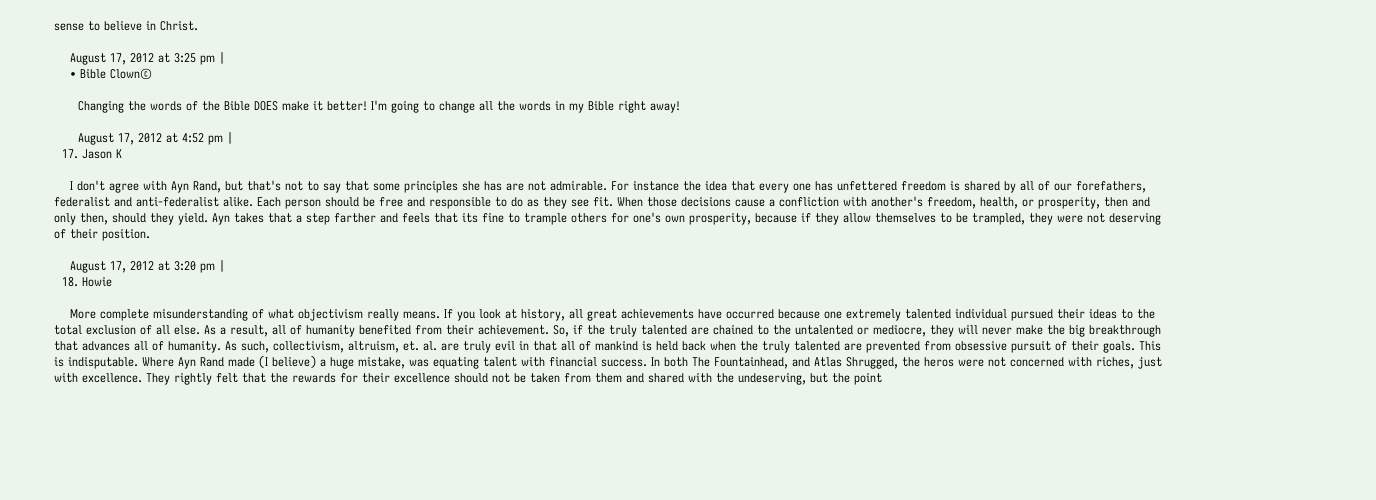sense to believe in Christ.

    August 17, 2012 at 3:25 pm |
    • Bible Clown©

      Changing the words of the Bible DOES make it better! I'm going to change all the words in my Bible right away!

      August 17, 2012 at 4:52 pm |
  17. Jason K

    I don't agree with Ayn Rand, but that's not to say that some principles she has are not admirable. For instance the idea that every one has unfettered freedom is shared by all of our forefathers, federalist and anti-federalist alike. Each person should be free and responsible to do as they see fit. When those decisions cause a confliction with another's freedom, health, or prosperity, then and only then, should they yield. Ayn takes that a step farther and feels that its fine to trample others for one's own prosperity, because if they allow themselves to be trampled, they were not deserving of their position.

    August 17, 2012 at 3:20 pm |
  18. Howie

    More complete misunderstanding of what objectivism really means. If you look at history, all great achievements have occurred because one extremely talented individual pursued their ideas to the total exclusion of all else. As a result, all of humanity benefited from their achievement. So, if the truly talented are chained to the untalented or mediocre, they will never make the big breakthrough that advances all of humanity. As such, collectivism, altruism, et. al. are truly evil in that all of mankind is held back when the truly talented are prevented from obsessive pursuit of their goals. This is indisputable. Where Ayn Rand made (I believe) a huge mistake, was equating talent with financial success. In both The Fountainhead, and Atlas Shrugged, the heros were not concerned with riches, just with excellence. They rightly felt that the rewards for their excellence should not be taken from them and shared with the undeserving, but the point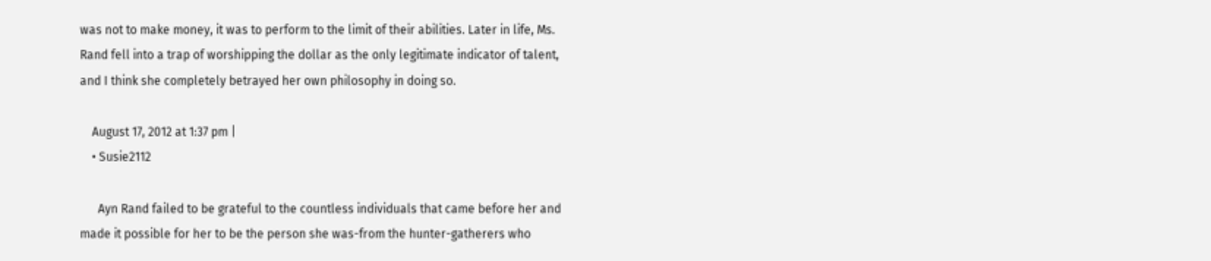was not to make money, it was to perform to the limit of their abilities. Later in life, Ms. Rand fell into a trap of worshipping the dollar as the only legitimate indicator of talent, and I think she completely betrayed her own philosophy in doing so.

    August 17, 2012 at 1:37 pm |
    • Susie2112

      Ayn Rand failed to be grateful to the countless individuals that came before her and made it possible for her to be the person she was-from the hunter-gatherers who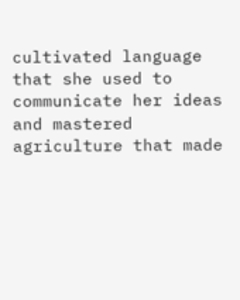cultivated language that she used to communicate her ideas and mastered agriculture that made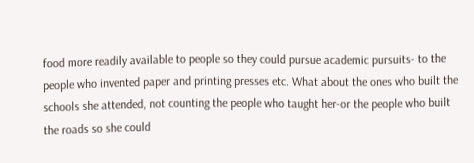food more readily available to people so they could pursue academic pursuits- to the people who invented paper and printing presses etc. What about the ones who built the schools she attended, not counting the people who taught her-or the people who built the roads so she could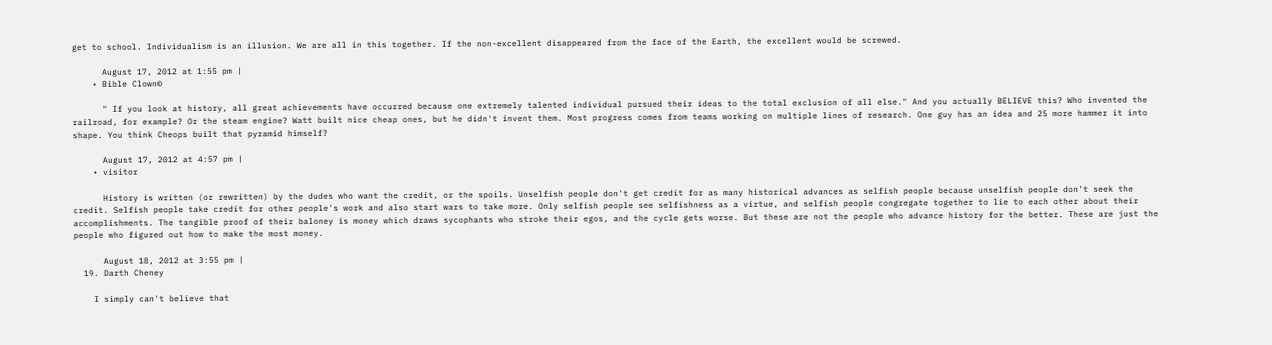get to school. Individualism is an illusion. We are all in this together. If the non-excellent disappeared from the face of the Earth, the excellent would be screwed.

      August 17, 2012 at 1:55 pm |
    • Bible Clown©

      " If you look at history, all great achievements have occurred because one extremely talented individual pursued their ideas to the total exclusion of all else." And you actually BELIEVE this? Who invented the railroad, for example? Or the steam engine? Watt built nice cheap ones, but he didn't invent them. Most progress comes from teams working on multiple lines of research. One guy has an idea and 25 more hammer it into shape. You think Cheops built that pyramid himself?

      August 17, 2012 at 4:57 pm |
    • visitor

      History is written (or rewritten) by the dudes who want the credit, or the spoils. Unselfish people don't get credit for as many historical advances as selfish people because unselfish people don't seek the credit. Selfish people take credit for other people's work and also start wars to take more. Only selfish people see selfishness as a virtue, and selfish people congregate together to lie to each other about their accomplishments. The tangible proof of their baloney is money which draws sycophants who stroke their egos, and the cycle gets worse. But these are not the people who advance history for the better. These are just the people who figured out how to make the most money.

      August 18, 2012 at 3:55 pm |
  19. Darth Cheney

    I simply can't believe that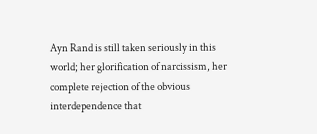Ayn Rand is still taken seriously in this world; her glorification of narcissism, her complete rejection of the obvious interdependence that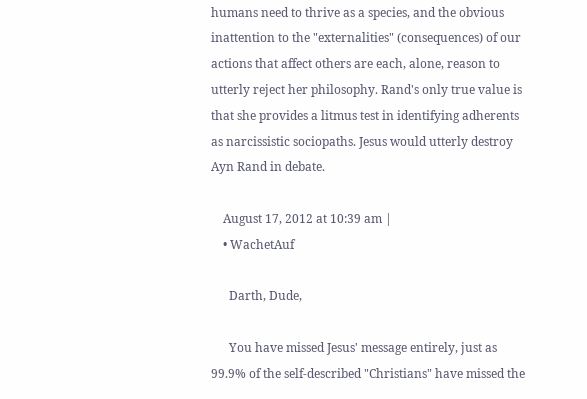humans need to thrive as a species, and the obvious inattention to the "externalities" (consequences) of our actions that affect others are each, alone, reason to utterly reject her philosophy. Rand's only true value is that she provides a litmus test in identifying adherents as narcissistic sociopaths. Jesus would utterly destroy Ayn Rand in debate.

    August 17, 2012 at 10:39 am |
    • WachetAuf

      Darth, Dude,

      You have missed Jesus' message entirely, just as 99.9% of the self-described "Christians" have missed the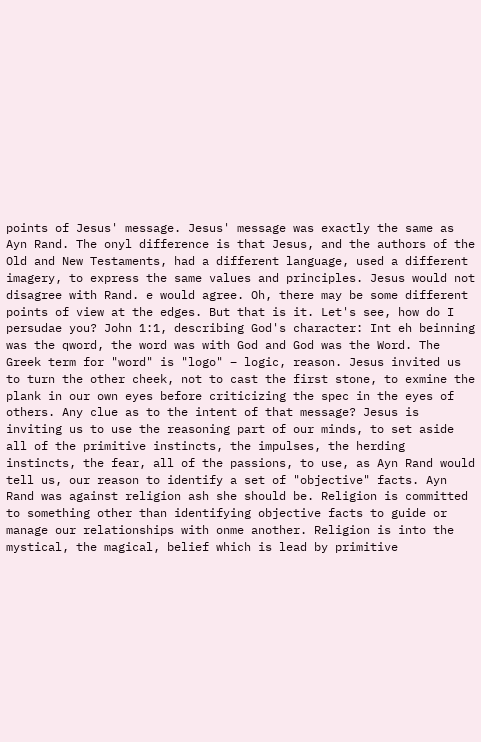points of Jesus' message. Jesus' message was exactly the same as Ayn Rand. The onyl difference is that Jesus, and the authors of the Old and New Testaments, had a different language, used a different imagery, to express the same values and principles. Jesus would not disagree with Rand. e would agree. Oh, there may be some different points of view at the edges. But that is it. Let's see, how do I persudae you? John 1:1, describing God's character: Int eh beinning was the qword, the word was with God and God was the Word. The Greek term for "word" is "logo" – logic, reason. Jesus invited us to turn the other cheek, not to cast the first stone, to exmine the plank in our own eyes before criticizing the spec in the eyes of others. Any clue as to the intent of that message? Jesus is inviting us to use the reasoning part of our minds, to set aside all of the primitive instincts, the impulses, the herding instincts, the fear, all of the passions, to use, as Ayn Rand would tell us, our reason to identify a set of "objective" facts. Ayn Rand was against religion ash she should be. Religion is committed to something other than identifying objective facts to guide or manage our relationships with onme another. Religion is into the mystical, the magical, belief which is lead by primitive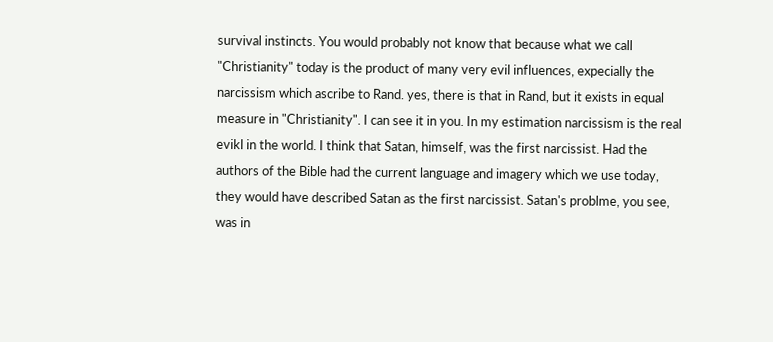survival instincts. You would probably not know that because what we call "Christianity" today is the product of many very evil influences, expecially the narcissism which ascribe to Rand. yes, there is that in Rand, but it exists in equal measure in "Christianity". I can see it in you. In my estimation narcissism is the real evikl in the world. I think that Satan, himself, was the first narcissist. Had the authors of the Bible had the current language and imagery which we use today, they would have described Satan as the first narcissist. Satan's problme, you see, was in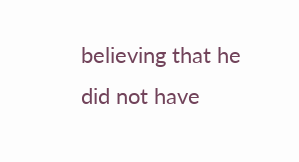believing that he did not have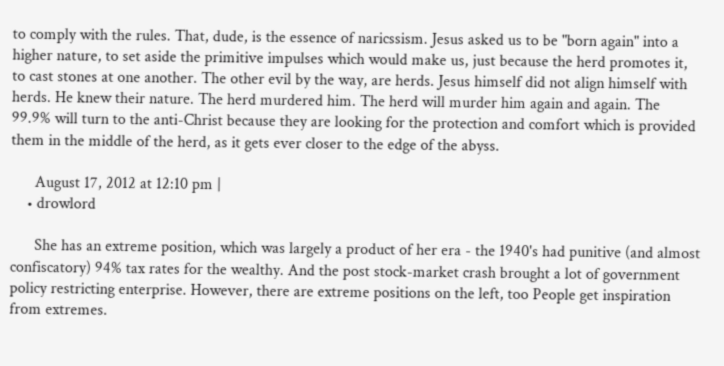to comply with the rules. That, dude, is the essence of naricssism. Jesus asked us to be "born again" into a higher nature, to set aside the primitive impulses which would make us, just because the herd promotes it, to cast stones at one another. The other evil by the way, are herds. Jesus himself did not align himself with herds. He knew their nature. The herd murdered him. The herd will murder him again and again. The 99.9% will turn to the anti-Christ because they are looking for the protection and comfort which is provided them in the middle of the herd, as it gets ever closer to the edge of the abyss.

      August 17, 2012 at 12:10 pm |
    • drowlord

      She has an extreme position, which was largely a product of her era - the 1940's had punitive (and almost confiscatory) 94% tax rates for the wealthy. And the post stock-market crash brought a lot of government policy restricting enterprise. However, there are extreme positions on the left, too People get inspiration from extremes.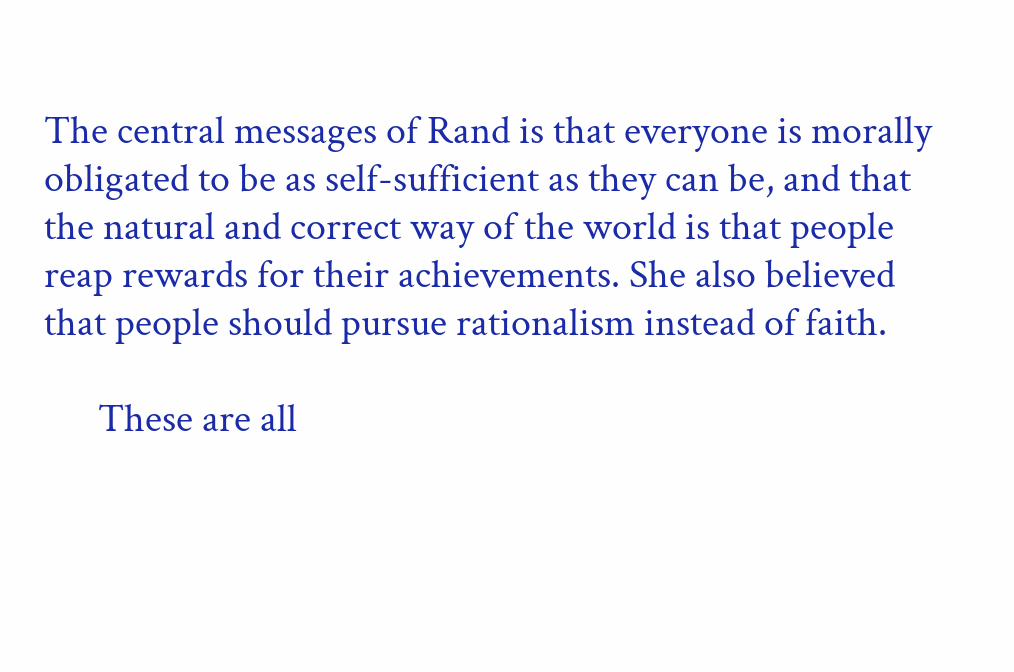The central messages of Rand is that everyone is morally obligated to be as self-sufficient as they can be, and that the natural and correct way of the world is that people reap rewards for their achievements. She also believed that people should pursue rationalism instead of faith.

      These are all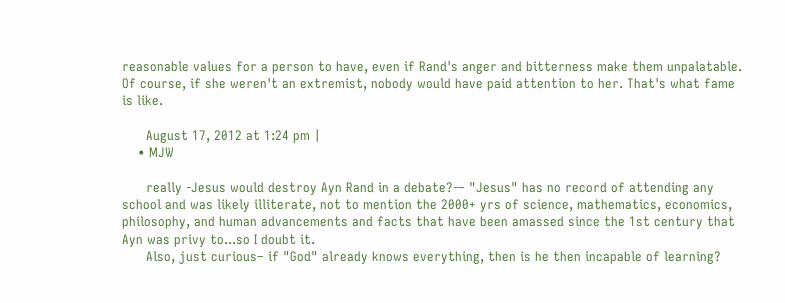reasonable values for a person to have, even if Rand's anger and bitterness make them unpalatable. Of course, if she weren't an extremist, nobody would have paid attention to her. That's what fame is like.

      August 17, 2012 at 1:24 pm |
    • MJW

      really -Jesus would destroy Ayn Rand in a debate?-– "Jesus" has no record of attending any school and was likely illiterate, not to mention the 2000+ yrs of science, mathematics, economics, philosophy, and human advancements and facts that have been amassed since the 1st century that Ayn was privy to...so I doubt it.
      Also, just curious– if "God" already knows everything, then is he then incapable of learning?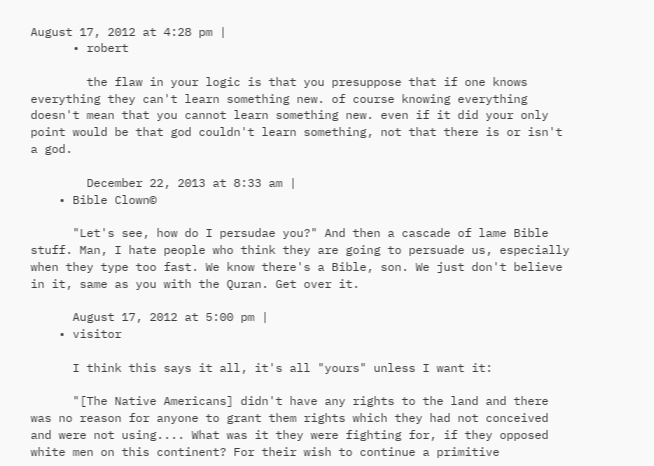August 17, 2012 at 4:28 pm |
      • robert

        the flaw in your logic is that you presuppose that if one knows everything they can't learn something new. of course knowing everything doesn't mean that you cannot learn something new. even if it did your only point would be that god couldn't learn something, not that there is or isn't a god.

        December 22, 2013 at 8:33 am |
    • Bible Clown©

      "Let's see, how do I persudae you?" And then a cascade of lame Bible stuff. Man, I hate people who think they are going to persuade us, especially when they type too fast. We know there's a Bible, son. We just don't believe in it, same as you with the Quran. Get over it.

      August 17, 2012 at 5:00 pm |
    • visitor

      I think this says it all, it's all "yours" unless I want it:

      "[The Native Americans] didn't have any rights to the land and there was no reason for anyone to grant them rights which they had not conceived and were not using.... What was it they were fighting for, if they opposed white men on this continent? For their wish to continue a primitive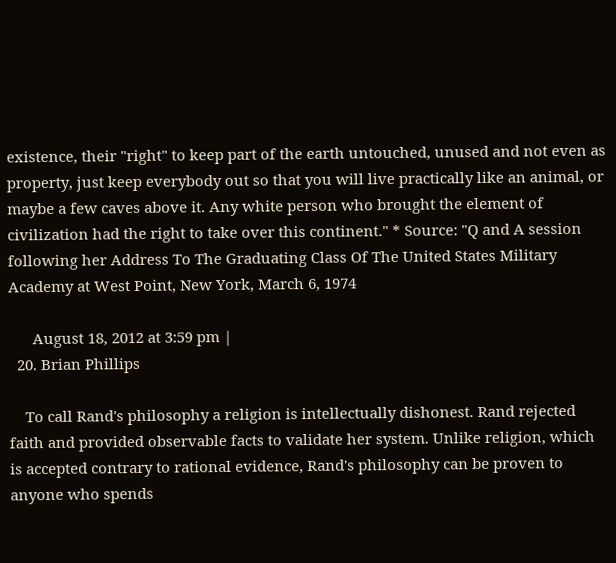existence, their "right" to keep part of the earth untouched, unused and not even as property, just keep everybody out so that you will live practically like an animal, or maybe a few caves above it. Any white person who brought the element of civilization had the right to take over this continent." * Source: "Q and A session following her Address To The Graduating Class Of The United States Military Academy at West Point, New York, March 6, 1974

      August 18, 2012 at 3:59 pm |
  20. Brian Phillips

    To call Rand's philosophy a religion is intellectually dishonest. Rand rejected faith and provided observable facts to validate her system. Unlike religion, which is accepted contrary to rational evidence, Rand's philosophy can be proven to anyone who spends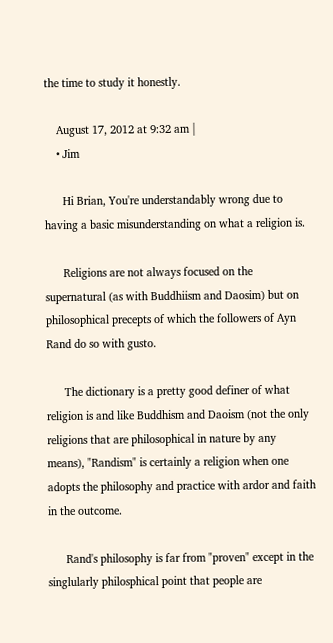the time to study it honestly.

    August 17, 2012 at 9:32 am |
    • Jim

      Hi Brian, You're understandably wrong due to having a basic misunderstanding on what a religion is.

      Religions are not always focused on the supernatural (as with Buddhiism and Daosim) but on philosophical precepts of which the followers of Ayn Rand do so with gusto.

      The dictionary is a pretty good definer of what religion is and like Buddhism and Daoism (not the only religions that are philosophical in nature by any means), "Randism" is certainly a religion when one adopts the philosophy and practice with ardor and faith in the outcome.

      Rand's philosophy is far from "proven" except in the singlularly philosphical point that people are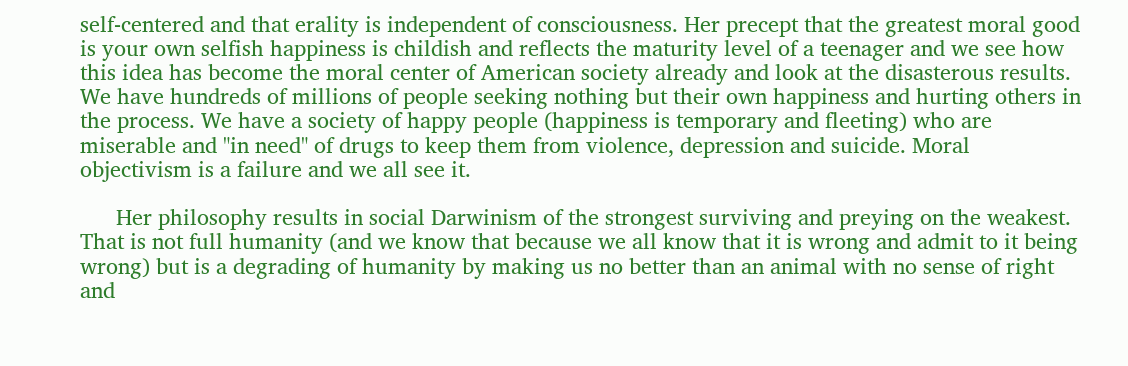self-centered and that erality is independent of consciousness. Her precept that the greatest moral good is your own selfish happiness is childish and reflects the maturity level of a teenager and we see how this idea has become the moral center of American society already and look at the disasterous results. We have hundreds of millions of people seeking nothing but their own happiness and hurting others in the process. We have a society of happy people (happiness is temporary and fleeting) who are miserable and "in need" of drugs to keep them from violence, depression and suicide. Moral objectivism is a failure and we all see it.

      Her philosophy results in social Darwinism of the strongest surviving and preying on the weakest. That is not full humanity (and we know that because we all know that it is wrong and admit to it being wrong) but is a degrading of humanity by making us no better than an animal with no sense of right and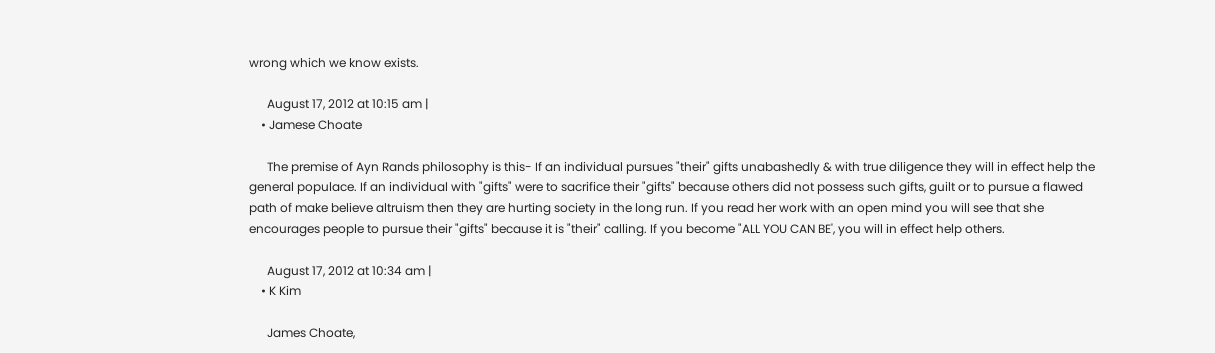wrong which we know exists.

      August 17, 2012 at 10:15 am |
    • Jamese Choate

      The premise of Ayn Rands philosophy is this- If an individual pursues "their" gifts unabashedly & with true diligence they will in effect help the general populace. If an individual with "gifts" were to sacrifice their "gifts" because others did not possess such gifts, guilt or to pursue a flawed path of make believe altruism then they are hurting society in the long run. If you read her work with an open mind you will see that she encourages people to pursue their "gifts" because it is "their" calling. If you become "ALL YOU CAN BE', you will in effect help others.

      August 17, 2012 at 10:34 am |
    • K Kim

      James Choate,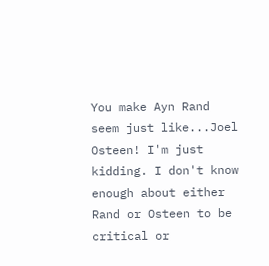You make Ayn Rand seem just like...Joel Osteen! I'm just kidding. I don't know enough about either Rand or Osteen to be critical or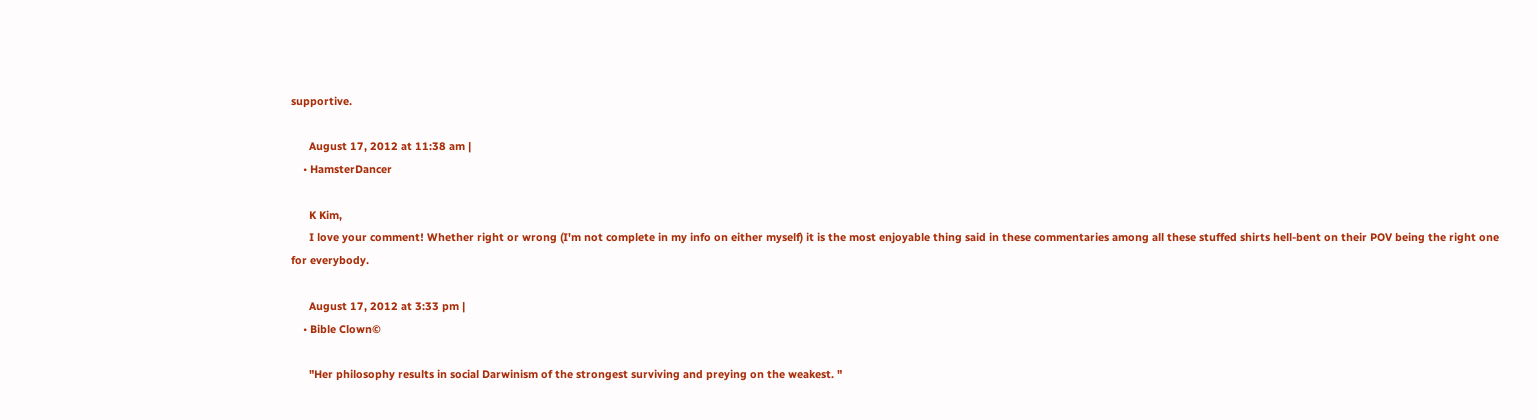supportive.

      August 17, 2012 at 11:38 am |
    • HamsterDancer

      K Kim,
      I love your comment! Whether right or wrong (I'm not complete in my info on either myself) it is the most enjoyable thing said in these commentaries among all these stuffed shirts hell-bent on their POV being the right one for everybody.

      August 17, 2012 at 3:33 pm |
    • Bible Clown©

      "Her philosophy results in social Darwinism of the strongest surviving and preying on the weakest. "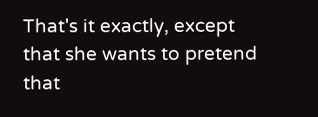That's it exactly, except that she wants to pretend that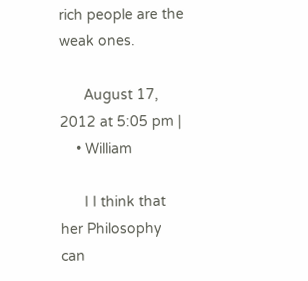rich people are the weak ones.

      August 17, 2012 at 5:05 pm |
    • William

      I I think that her Philosophy can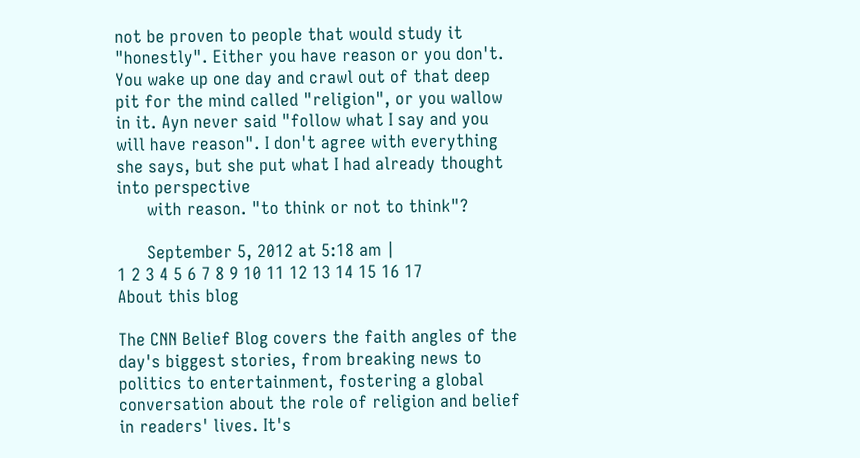not be proven to people that would study it "honestly". Either you have reason or you don't. You wake up one day and crawl out of that deep pit for the mind called "religion", or you wallow in it. Ayn never said "follow what I say and you will have reason". I don't agree with everything she says, but she put what I had already thought into perspective
      with reason. "to think or not to think"?

      September 5, 2012 at 5:18 am |
1 2 3 4 5 6 7 8 9 10 11 12 13 14 15 16 17
About this blog

The CNN Belief Blog covers the faith angles of the day's biggest stories, from breaking news to politics to entertainment, fostering a global conversation about the role of religion and belief in readers' lives. It's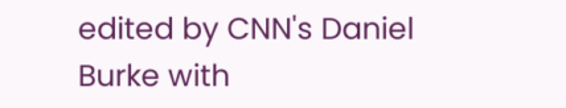edited by CNN's Daniel Burke with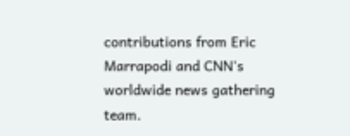contributions from Eric Marrapodi and CNN's worldwide news gathering team.